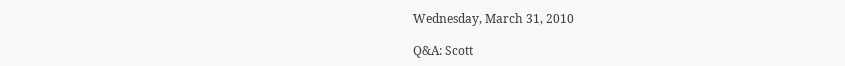Wednesday, March 31, 2010

Q&A: Scott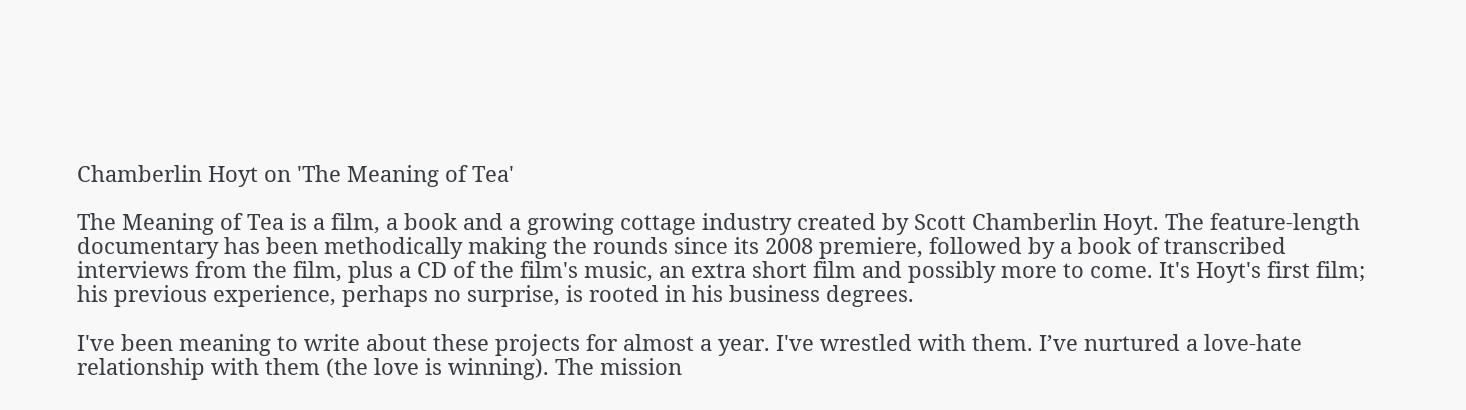Chamberlin Hoyt on 'The Meaning of Tea'

The Meaning of Tea is a film, a book and a growing cottage industry created by Scott Chamberlin Hoyt. The feature-length documentary has been methodically making the rounds since its 2008 premiere, followed by a book of transcribed interviews from the film, plus a CD of the film's music, an extra short film and possibly more to come. It's Hoyt's first film; his previous experience, perhaps no surprise, is rooted in his business degrees.

I've been meaning to write about these projects for almost a year. I've wrestled with them. I’ve nurtured a love-hate relationship with them (the love is winning). The mission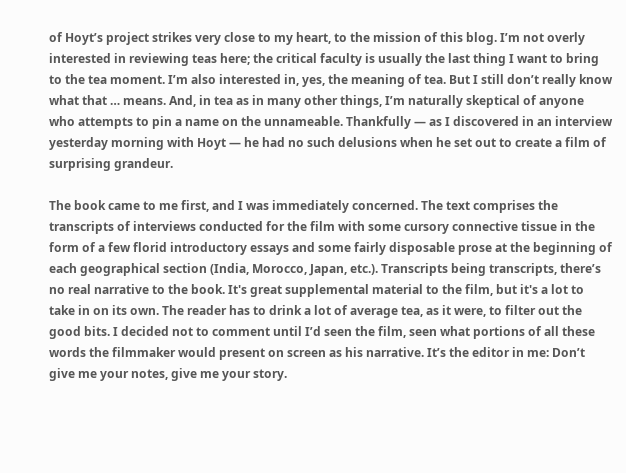of Hoyt’s project strikes very close to my heart, to the mission of this blog. I’m not overly interested in reviewing teas here; the critical faculty is usually the last thing I want to bring to the tea moment. I’m also interested in, yes, the meaning of tea. But I still don’t really know what that … means. And, in tea as in many other things, I’m naturally skeptical of anyone who attempts to pin a name on the unnameable. Thankfully — as I discovered in an interview yesterday morning with Hoyt — he had no such delusions when he set out to create a film of surprising grandeur.

The book came to me first, and I was immediately concerned. The text comprises the transcripts of interviews conducted for the film with some cursory connective tissue in the form of a few florid introductory essays and some fairly disposable prose at the beginning of each geographical section (India, Morocco, Japan, etc.). Transcripts being transcripts, there’s no real narrative to the book. It's great supplemental material to the film, but it's a lot to take in on its own. The reader has to drink a lot of average tea, as it were, to filter out the good bits. I decided not to comment until I’d seen the film, seen what portions of all these words the filmmaker would present on screen as his narrative. It’s the editor in me: Don’t give me your notes, give me your story.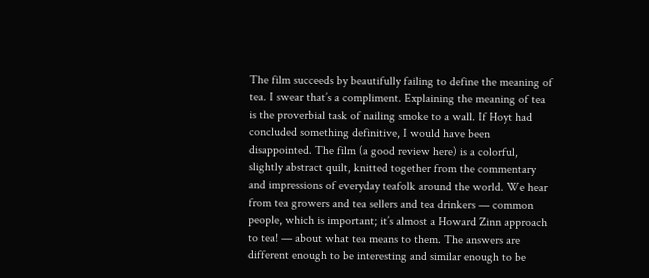The film succeeds by beautifully failing to define the meaning of tea. I swear that’s a compliment. Explaining the meaning of tea is the proverbial task of nailing smoke to a wall. If Hoyt had concluded something definitive, I would have been disappointed. The film (a good review here) is a colorful, slightly abstract quilt, knitted together from the commentary and impressions of everyday teafolk around the world. We hear from tea growers and tea sellers and tea drinkers — common people, which is important; it’s almost a Howard Zinn approach to tea! — about what tea means to them. The answers are different enough to be interesting and similar enough to be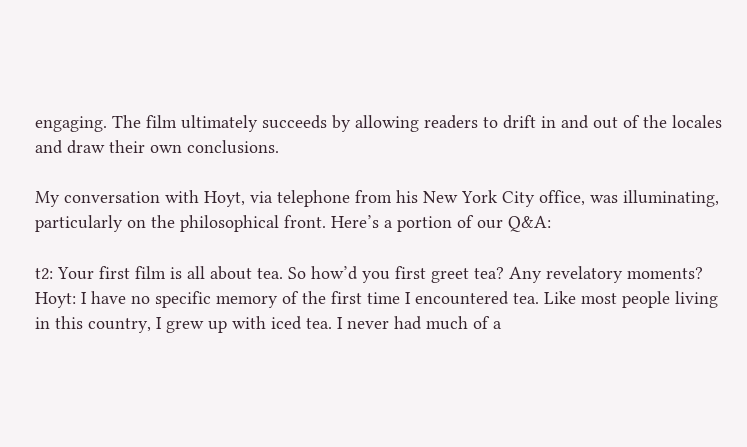engaging. The film ultimately succeeds by allowing readers to drift in and out of the locales and draw their own conclusions.

My conversation with Hoyt, via telephone from his New York City office, was illuminating, particularly on the philosophical front. Here’s a portion of our Q&A:

t2: Your first film is all about tea. So how’d you first greet tea? Any revelatory moments?
Hoyt: I have no specific memory of the first time I encountered tea. Like most people living in this country, I grew up with iced tea. I never had much of a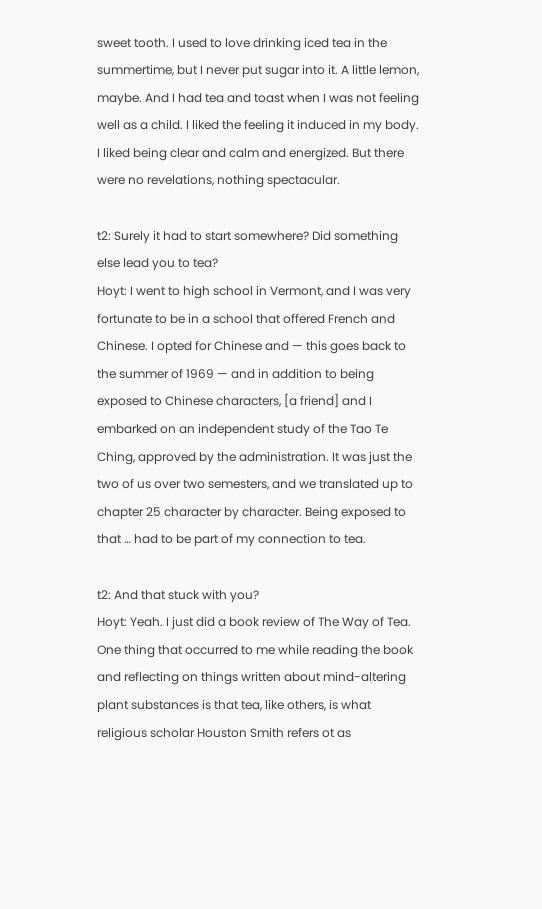sweet tooth. I used to love drinking iced tea in the summertime, but I never put sugar into it. A little lemon, maybe. And I had tea and toast when I was not feeling well as a child. I liked the feeling it induced in my body. I liked being clear and calm and energized. But there were no revelations, nothing spectacular.

t2: Surely it had to start somewhere? Did something else lead you to tea?
Hoyt: I went to high school in Vermont, and I was very fortunate to be in a school that offered French and Chinese. I opted for Chinese and — this goes back to the summer of 1969 — and in addition to being exposed to Chinese characters, [a friend] and I embarked on an independent study of the Tao Te Ching, approved by the administration. It was just the two of us over two semesters, and we translated up to chapter 25 character by character. Being exposed to that … had to be part of my connection to tea.

t2: And that stuck with you?
Hoyt: Yeah. I just did a book review of The Way of Tea. One thing that occurred to me while reading the book and reflecting on things written about mind-altering plant substances is that tea, like others, is what religious scholar Houston Smith refers ot as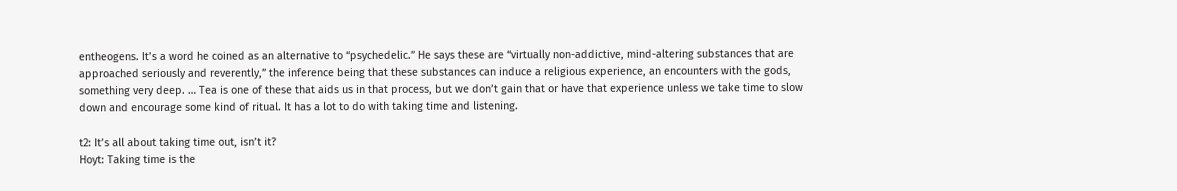entheogens. It’s a word he coined as an alternative to “psychedelic.” He says these are “virtually non-addictive, mind-altering substances that are approached seriously and reverently,” the inference being that these substances can induce a religious experience, an encounters with the gods, something very deep. … Tea is one of these that aids us in that process, but we don’t gain that or have that experience unless we take time to slow down and encourage some kind of ritual. It has a lot to do with taking time and listening.

t2: It’s all about taking time out, isn’t it?
Hoyt: Taking time is the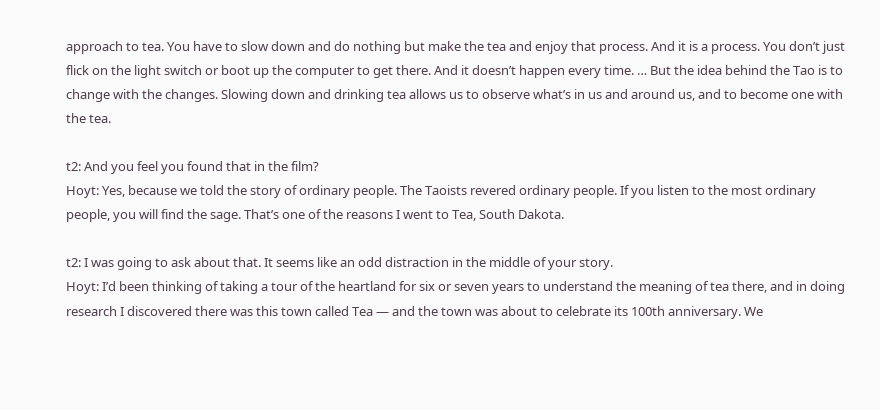approach to tea. You have to slow down and do nothing but make the tea and enjoy that process. And it is a process. You don’t just flick on the light switch or boot up the computer to get there. And it doesn’t happen every time. … But the idea behind the Tao is to change with the changes. Slowing down and drinking tea allows us to observe what’s in us and around us, and to become one with the tea.

t2: And you feel you found that in the film?
Hoyt: Yes, because we told the story of ordinary people. The Taoists revered ordinary people. If you listen to the most ordinary people, you will find the sage. That’s one of the reasons I went to Tea, South Dakota.

t2: I was going to ask about that. It seems like an odd distraction in the middle of your story.
Hoyt: I’d been thinking of taking a tour of the heartland for six or seven years to understand the meaning of tea there, and in doing research I discovered there was this town called Tea — and the town was about to celebrate its 100th anniversary. We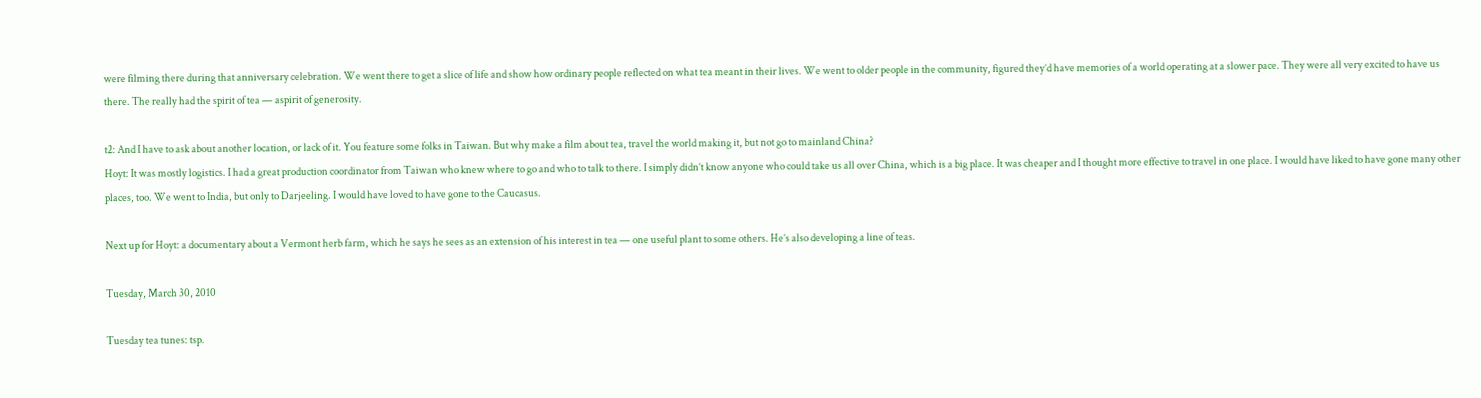were filming there during that anniversary celebration. We went there to get a slice of life and show how ordinary people reflected on what tea meant in their lives. We went to older people in the community, figured they’d have memories of a world operating at a slower pace. They were all very excited to have us there. The really had the spirit of tea — aspirit of generosity.

t2: And I have to ask about another location, or lack of it. You feature some folks in Taiwan. But why make a film about tea, travel the world making it, but not go to mainland China?
Hoyt: It was mostly logistics. I had a great production coordinator from Taiwan who knew where to go and who to talk to there. I simply didn’t know anyone who could take us all over China, which is a big place. It was cheaper and I thought more effective to travel in one place. I would have liked to have gone many other places, too. We went to India, but only to Darjeeling. I would have loved to have gone to the Caucasus.

Next up for Hoyt: a documentary about a Vermont herb farm, which he says he sees as an extension of his interest in tea — one useful plant to some others. He’s also developing a line of teas.

Tuesday, March 30, 2010

Tuesday tea tunes: tsp.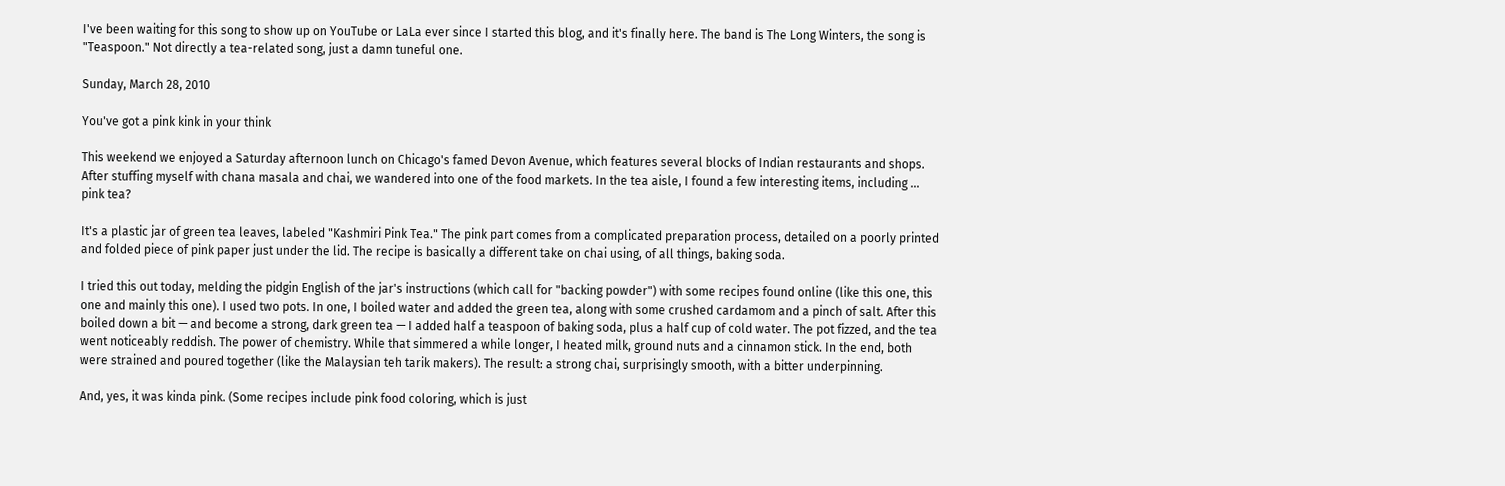I've been waiting for this song to show up on YouTube or LaLa ever since I started this blog, and it's finally here. The band is The Long Winters, the song is "Teaspoon." Not directly a tea-related song, just a damn tuneful one.

Sunday, March 28, 2010

You've got a pink kink in your think

This weekend we enjoyed a Saturday afternoon lunch on Chicago's famed Devon Avenue, which features several blocks of Indian restaurants and shops. After stuffing myself with chana masala and chai, we wandered into one of the food markets. In the tea aisle, I found a few interesting items, including ... pink tea?

It's a plastic jar of green tea leaves, labeled "Kashmiri Pink Tea." The pink part comes from a complicated preparation process, detailed on a poorly printed and folded piece of pink paper just under the lid. The recipe is basically a different take on chai using, of all things, baking soda.

I tried this out today, melding the pidgin English of the jar's instructions (which call for "backing powder") with some recipes found online (like this one, this one and mainly this one). I used two pots. In one, I boiled water and added the green tea, along with some crushed cardamom and a pinch of salt. After this boiled down a bit — and become a strong, dark green tea — I added half a teaspoon of baking soda, plus a half cup of cold water. The pot fizzed, and the tea went noticeably reddish. The power of chemistry. While that simmered a while longer, I heated milk, ground nuts and a cinnamon stick. In the end, both were strained and poured together (like the Malaysian teh tarik makers). The result: a strong chai, surprisingly smooth, with a bitter underpinning.

And, yes, it was kinda pink. (Some recipes include pink food coloring, which is just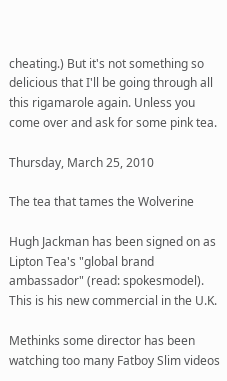cheating.) But it's not something so delicious that I'll be going through all this rigamarole again. Unless you come over and ask for some pink tea.

Thursday, March 25, 2010

The tea that tames the Wolverine

Hugh Jackman has been signed on as Lipton Tea's "global brand ambassador" (read: spokesmodel). This is his new commercial in the U.K.

Methinks some director has been watching too many Fatboy Slim videos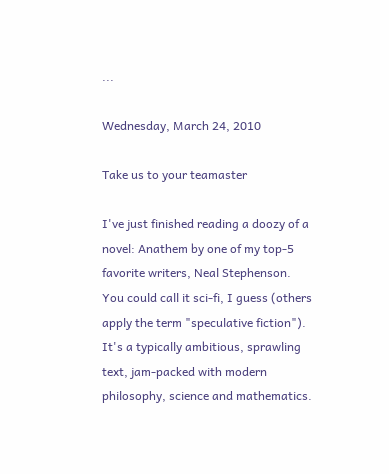...

Wednesday, March 24, 2010

Take us to your teamaster

I've just finished reading a doozy of a novel: Anathem by one of my top-5 favorite writers, Neal Stephenson. You could call it sci-fi, I guess (others apply the term "speculative fiction"). It's a typically ambitious, sprawling text, jam-packed with modern philosophy, science and mathematics.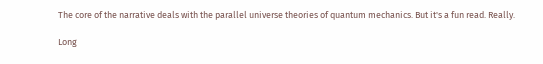The core of the narrative deals with the parallel universe theories of quantum mechanics. But it's a fun read. Really.

Long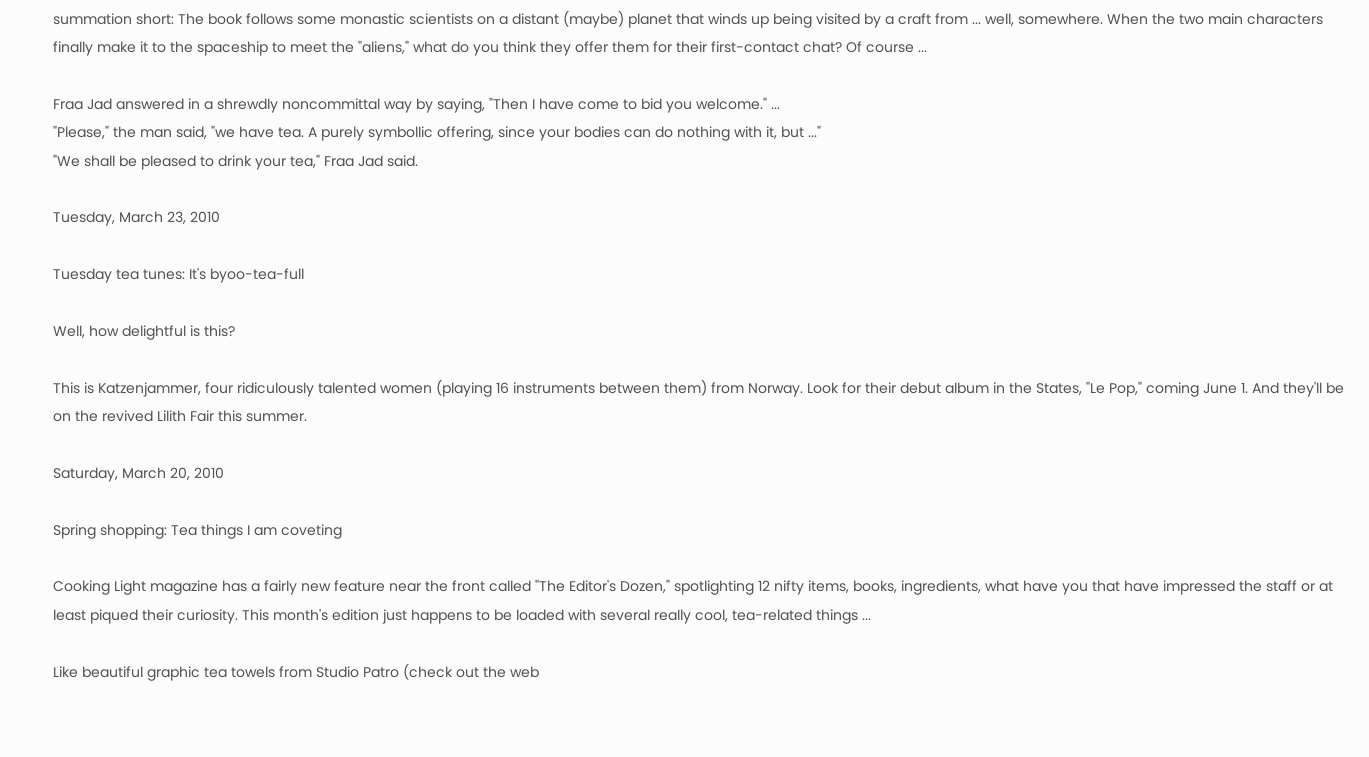summation short: The book follows some monastic scientists on a distant (maybe) planet that winds up being visited by a craft from ... well, somewhere. When the two main characters finally make it to the spaceship to meet the "aliens," what do you think they offer them for their first-contact chat? Of course ...

Fraa Jad answered in a shrewdly noncommittal way by saying, "Then I have come to bid you welcome." ...
"Please," the man said, "we have tea. A purely symbollic offering, since your bodies can do nothing with it, but ..."
"We shall be pleased to drink your tea," Fraa Jad said.

Tuesday, March 23, 2010

Tuesday tea tunes: It's byoo-tea-full

Well, how delightful is this?

This is Katzenjammer, four ridiculously talented women (playing 16 instruments between them) from Norway. Look for their debut album in the States, "Le Pop," coming June 1. And they'll be on the revived Lilith Fair this summer.

Saturday, March 20, 2010

Spring shopping: Tea things I am coveting

Cooking Light magazine has a fairly new feature near the front called "The Editor's Dozen," spotlighting 12 nifty items, books, ingredients, what have you that have impressed the staff or at least piqued their curiosity. This month's edition just happens to be loaded with several really cool, tea-related things ...

Like beautiful graphic tea towels from Studio Patro (check out the web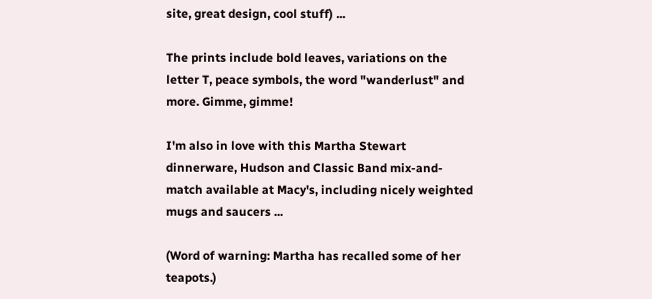site, great design, cool stuff) ...

The prints include bold leaves, variations on the letter T, peace symbols, the word "wanderlust" and more. Gimme, gimme!

I'm also in love with this Martha Stewart dinnerware, Hudson and Classic Band mix-and-match available at Macy's, including nicely weighted mugs and saucers ...

(Word of warning: Martha has recalled some of her teapots.)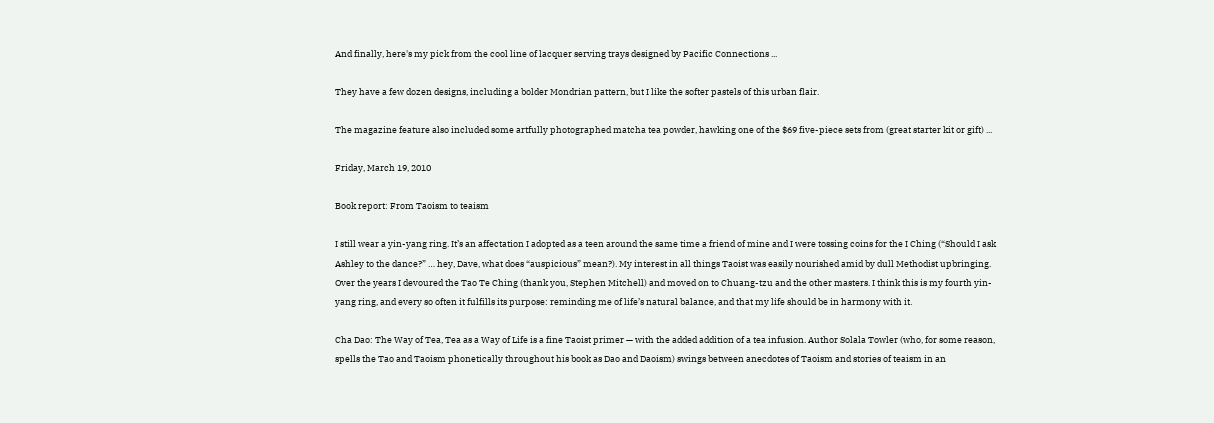And finally, here's my pick from the cool line of lacquer serving trays designed by Pacific Connections ...

They have a few dozen designs, including a bolder Mondrian pattern, but I like the softer pastels of this urban flair.

The magazine feature also included some artfully photographed matcha tea powder, hawking one of the $69 five-piece sets from (great starter kit or gift) ...

Friday, March 19, 2010

Book report: From Taoism to teaism

I still wear a yin-yang ring. It’s an affectation I adopted as a teen around the same time a friend of mine and I were tossing coins for the I Ching (“Should I ask Ashley to the dance?” … hey, Dave, what does “auspicious” mean?). My interest in all things Taoist was easily nourished amid by dull Methodist upbringing. Over the years I devoured the Tao Te Ching (thank you, Stephen Mitchell) and moved on to Chuang-tzu and the other masters. I think this is my fourth yin-yang ring, and every so often it fulfills its purpose: reminding me of life’s natural balance, and that my life should be in harmony with it.

Cha Dao: The Way of Tea, Tea as a Way of Life is a fine Taoist primer — with the added addition of a tea infusion. Author Solala Towler (who, for some reason, spells the Tao and Taoism phonetically throughout his book as Dao and Daoism) swings between anecdotes of Taoism and stories of teaism in an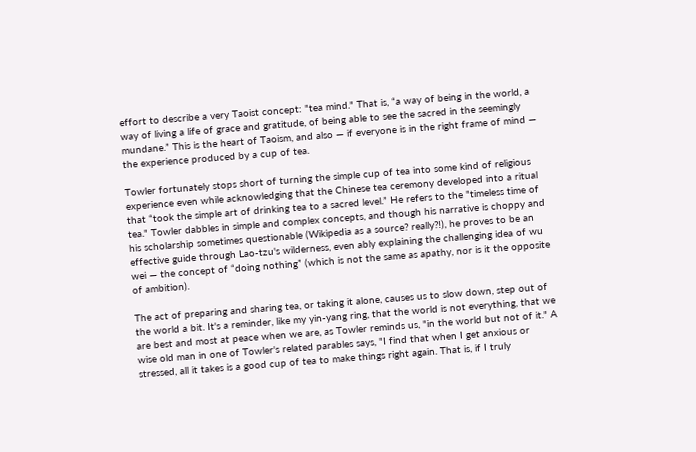effort to describe a very Taoist concept: "tea mind." That is, “a way of being in the world, a way of living a life of grace and gratitude, of being able to see the sacred in the seemingly mundane.” This is the heart of Taoism, and also — if everyone is in the right frame of mind — the experience produced by a cup of tea.

Towler fortunately stops short of turning the simple cup of tea into some kind of religious experience even while acknowledging that the Chinese tea ceremony developed into a ritual that “took the simple art of drinking tea to a sacred level.” He refers to the "timeless time of tea." Towler dabbles in simple and complex concepts, and though his narrative is choppy and his scholarship sometimes questionable (Wikipedia as a source? really?!), he proves to be an effective guide through Lao-tzu's wilderness, even ably explaining the challenging idea of wu wei — the concept of “doing nothing” (which is not the same as apathy, nor is it the opposite of ambition).

The act of preparing and sharing tea, or taking it alone, causes us to slow down, step out of the world a bit. It's a reminder, like my yin-yang ring, that the world is not everything, that we are best and most at peace when we are, as Towler reminds us, "in the world but not of it." A wise old man in one of Towler's related parables says, "I find that when I get anxious or stressed, all it takes is a good cup of tea to make things right again. That is, if I truly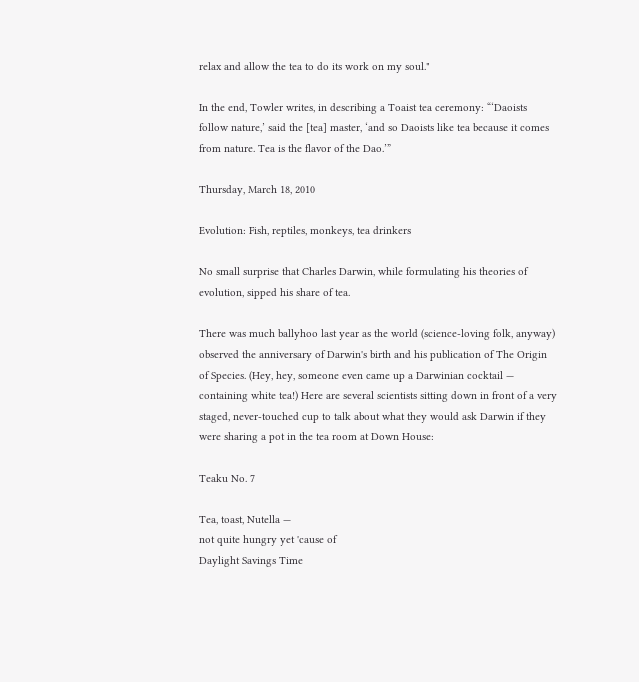relax and allow the tea to do its work on my soul."

In the end, Towler writes, in describing a Toaist tea ceremony: “‘Daoists follow nature,’ said the [tea] master, ‘and so Daoists like tea because it comes from nature. Tea is the flavor of the Dao.’”

Thursday, March 18, 2010

Evolution: Fish, reptiles, monkeys, tea drinkers

No small surprise that Charles Darwin, while formulating his theories of evolution, sipped his share of tea.

There was much ballyhoo last year as the world (science-loving folk, anyway) observed the anniversary of Darwin's birth and his publication of The Origin of Species. (Hey, hey, someone even came up a Darwinian cocktail — containing white tea!) Here are several scientists sitting down in front of a very staged, never-touched cup to talk about what they would ask Darwin if they were sharing a pot in the tea room at Down House:

Teaku No. 7

Tea, toast, Nutella —
not quite hungry yet 'cause of
Daylight Savings Time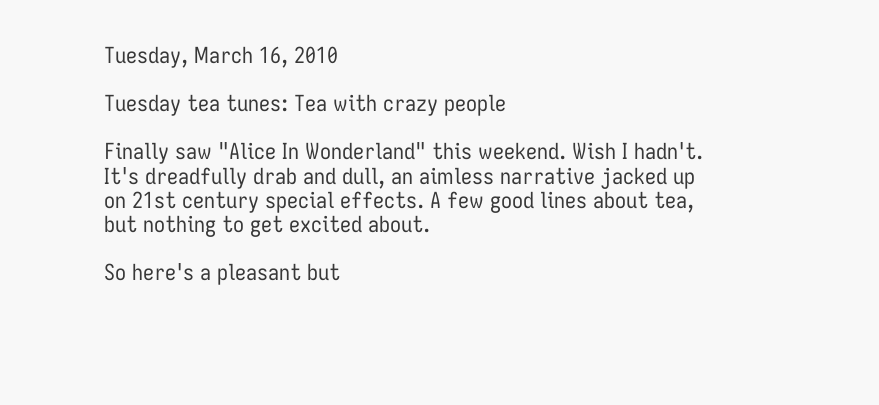Tuesday, March 16, 2010

Tuesday tea tunes: Tea with crazy people

Finally saw "Alice In Wonderland" this weekend. Wish I hadn't. It's dreadfully drab and dull, an aimless narrative jacked up on 21st century special effects. A few good lines about tea, but nothing to get excited about.

So here's a pleasant but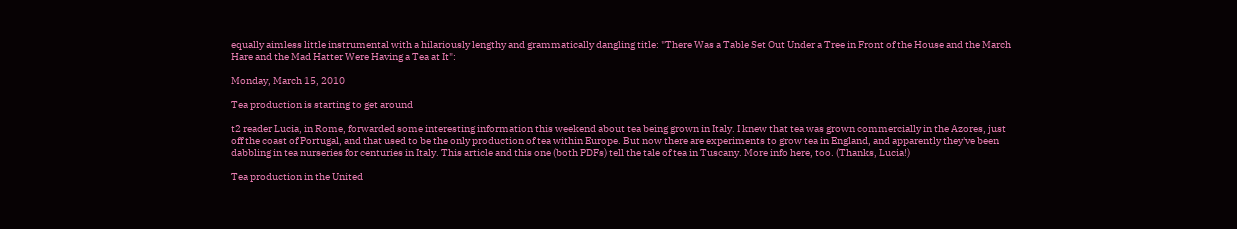equally aimless little instrumental with a hilariously lengthy and grammatically dangling title: "There Was a Table Set Out Under a Tree in Front of the House and the March Hare and the Mad Hatter Were Having a Tea at It":

Monday, March 15, 2010

Tea production is starting to get around

t2 reader Lucia, in Rome, forwarded some interesting information this weekend about tea being grown in Italy. I knew that tea was grown commercially in the Azores, just off the coast of Portugal, and that used to be the only production of tea within Europe. But now there are experiments to grow tea in England, and apparently they've been dabbling in tea nurseries for centuries in Italy. This article and this one (both PDFs) tell the tale of tea in Tuscany. More info here, too. (Thanks, Lucia!)

Tea production in the United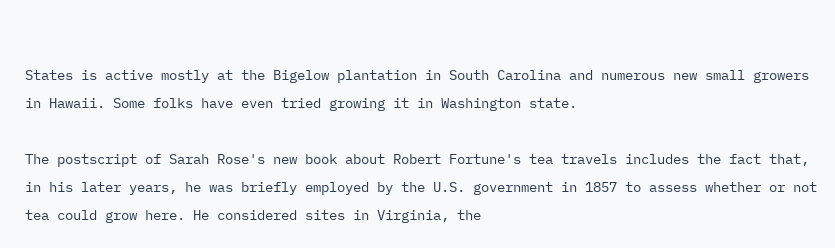States is active mostly at the Bigelow plantation in South Carolina and numerous new small growers in Hawaii. Some folks have even tried growing it in Washington state.

The postscript of Sarah Rose's new book about Robert Fortune's tea travels includes the fact that, in his later years, he was briefly employed by the U.S. government in 1857 to assess whether or not tea could grow here. He considered sites in Virginia, the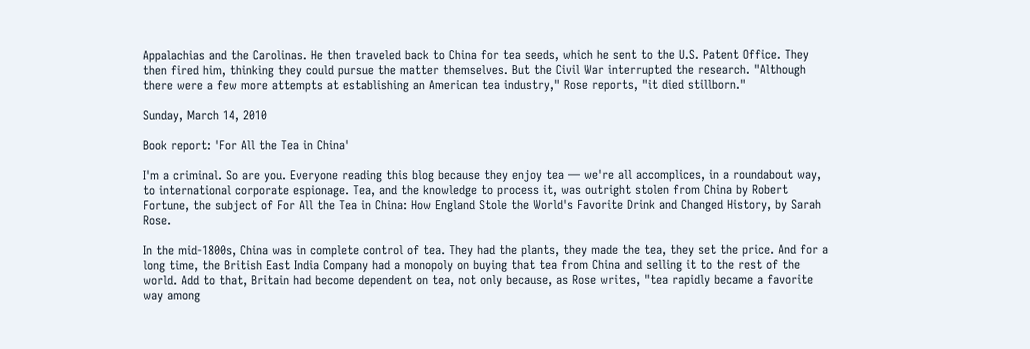Appalachias and the Carolinas. He then traveled back to China for tea seeds, which he sent to the U.S. Patent Office. They then fired him, thinking they could pursue the matter themselves. But the Civil War interrupted the research. "Although there were a few more attempts at establishing an American tea industry," Rose reports, "it died stillborn."

Sunday, March 14, 2010

Book report: 'For All the Tea in China'

I'm a criminal. So are you. Everyone reading this blog because they enjoy tea — we're all accomplices, in a roundabout way, to international corporate espionage. Tea, and the knowledge to process it, was outright stolen from China by Robert Fortune, the subject of For All the Tea in China: How England Stole the World's Favorite Drink and Changed History, by Sarah Rose.

In the mid-1800s, China was in complete control of tea. They had the plants, they made the tea, they set the price. And for a long time, the British East India Company had a monopoly on buying that tea from China and selling it to the rest of the world. Add to that, Britain had become dependent on tea, not only because, as Rose writes, "tea rapidly became a favorite way among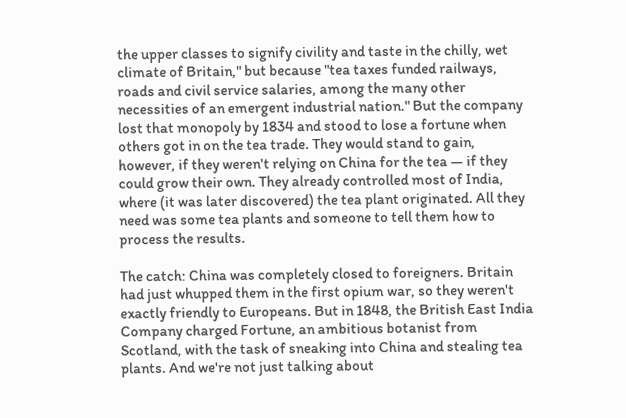the upper classes to signify civility and taste in the chilly, wet climate of Britain," but because "tea taxes funded railways, roads and civil service salaries, among the many other necessities of an emergent industrial nation." But the company lost that monopoly by 1834 and stood to lose a fortune when others got in on the tea trade. They would stand to gain, however, if they weren't relying on China for the tea — if they could grow their own. They already controlled most of India, where (it was later discovered) the tea plant originated. All they need was some tea plants and someone to tell them how to process the results.

The catch: China was completely closed to foreigners. Britain had just whupped them in the first opium war, so they weren't exactly friendly to Europeans. But in 1848, the British East India Company charged Fortune, an ambitious botanist from Scotland, with the task of sneaking into China and stealing tea plants. And we're not just talking about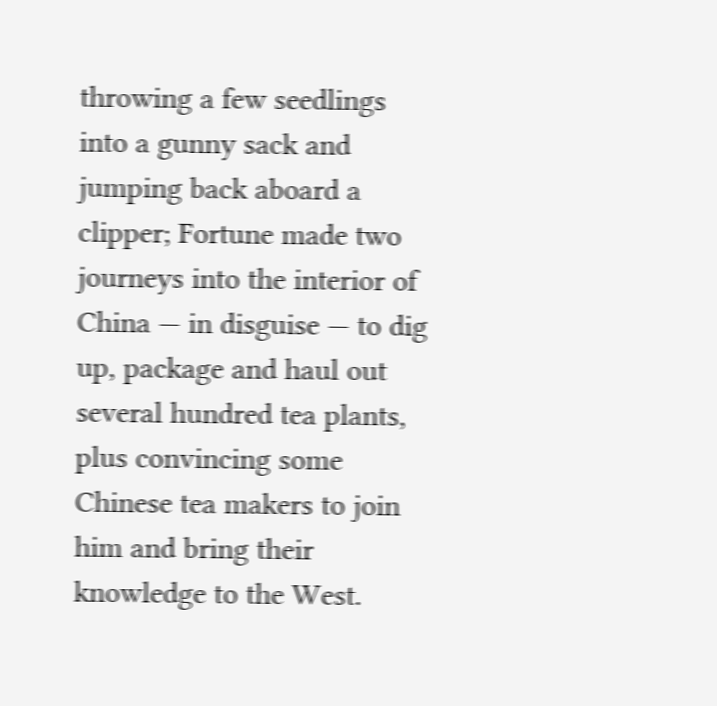throwing a few seedlings into a gunny sack and jumping back aboard a clipper; Fortune made two journeys into the interior of China — in disguise — to dig up, package and haul out several hundred tea plants, plus convincing some Chinese tea makers to join him and bring their knowledge to the West.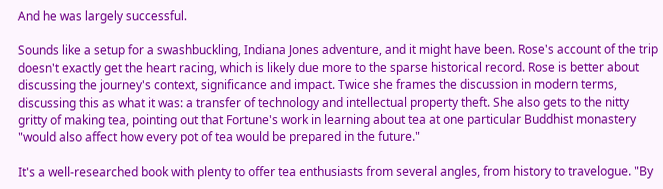And he was largely successful.

Sounds like a setup for a swashbuckling, Indiana Jones adventure, and it might have been. Rose's account of the trip doesn't exactly get the heart racing, which is likely due more to the sparse historical record. Rose is better about discussing the journey's context, significance and impact. Twice she frames the discussion in modern terms, discussing this as what it was: a transfer of technology and intellectual property theft. She also gets to the nitty gritty of making tea, pointing out that Fortune's work in learning about tea at one particular Buddhist monastery "would also affect how every pot of tea would be prepared in the future."

It's a well-researched book with plenty to offer tea enthusiasts from several angles, from history to travelogue. "By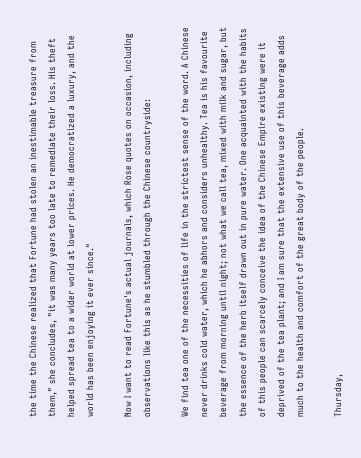the time the Chinese realized that Fortune had stolen an inestimable treasure from them," she concludes, "it was many years too late to remediate their loss. His theft helped spread tea to a wider world at lower prices. He democratized a luxury, and the world has been enjoying it ever since."

Now I want to read Fortune's actual journals, which Rose quotes on occasion, including observations like this as he stumbled through the Chinese countryside:

We find tea one of the necessities of life in the strictest sense of the word. A Chinese never drinks cold water, which he abhors and considers unhealthy. Tea is his favourite beverage from morning until night; not what we call tea, mixed with milk and sugar, but the essence of the herb itself drawn out in pure water. One acquainted with the habits of this people can scarcely conceive the idea of the Chinese Empire existing were it deprived of the tea plant; and I am sure that the extensive use of this beverage adds much to the health and comfort of the great body of the people.

Thursday,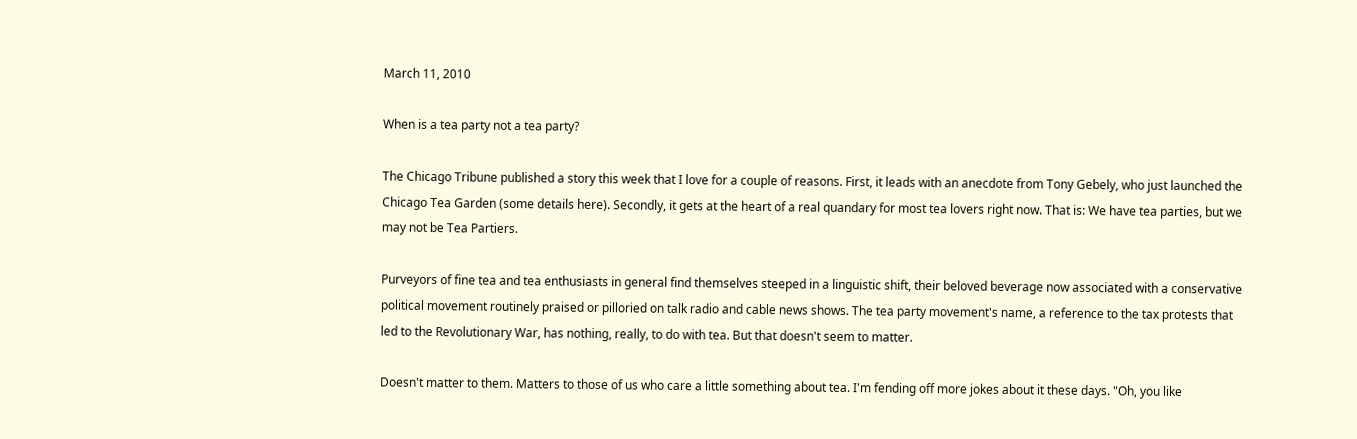March 11, 2010

When is a tea party not a tea party?

The Chicago Tribune published a story this week that I love for a couple of reasons. First, it leads with an anecdote from Tony Gebely, who just launched the Chicago Tea Garden (some details here). Secondly, it gets at the heart of a real quandary for most tea lovers right now. That is: We have tea parties, but we may not be Tea Partiers.

Purveyors of fine tea and tea enthusiasts in general find themselves steeped in a linguistic shift, their beloved beverage now associated with a conservative political movement routinely praised or pilloried on talk radio and cable news shows. The tea party movement's name, a reference to the tax protests that led to the Revolutionary War, has nothing, really, to do with tea. But that doesn't seem to matter.

Doesn't matter to them. Matters to those of us who care a little something about tea. I'm fending off more jokes about it these days. "Oh, you like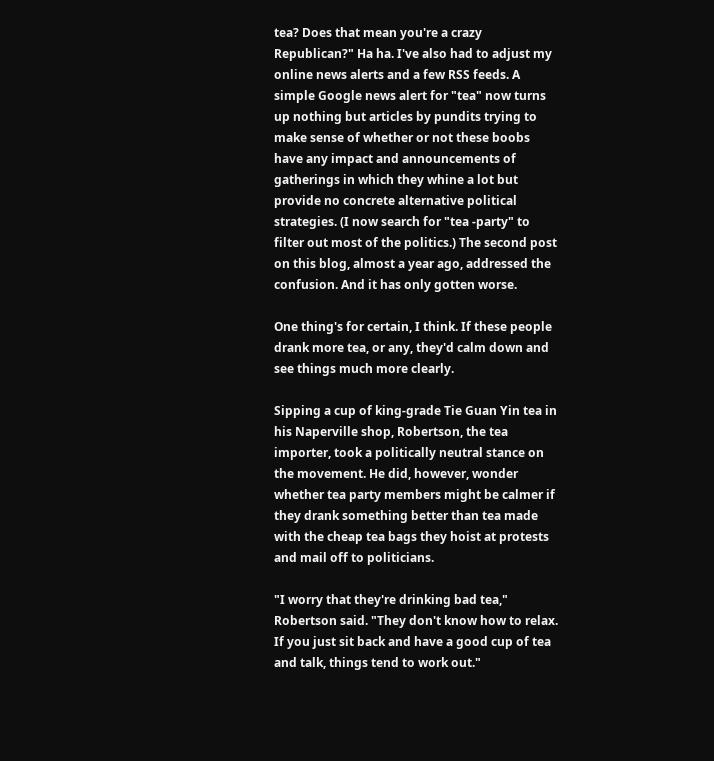tea? Does that mean you're a crazy Republican?" Ha ha. I've also had to adjust my online news alerts and a few RSS feeds. A simple Google news alert for "tea" now turns up nothing but articles by pundits trying to make sense of whether or not these boobs have any impact and announcements of gatherings in which they whine a lot but provide no concrete alternative political strategies. (I now search for "tea -party" to filter out most of the politics.) The second post on this blog, almost a year ago, addressed the confusion. And it has only gotten worse.

One thing's for certain, I think. If these people drank more tea, or any, they'd calm down and see things much more clearly.

Sipping a cup of king-grade Tie Guan Yin tea in his Naperville shop, Robertson, the tea importer, took a politically neutral stance on the movement. He did, however, wonder whether tea party members might be calmer if they drank something better than tea made with the cheap tea bags they hoist at protests and mail off to politicians.

"I worry that they're drinking bad tea," Robertson said. "They don't know how to relax. If you just sit back and have a good cup of tea and talk, things tend to work out."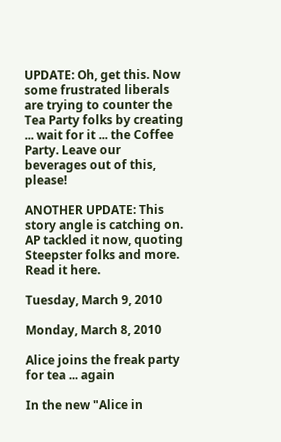UPDATE: Oh, get this. Now some frustrated liberals are trying to counter the Tea Party folks by creating ... wait for it ... the Coffee Party. Leave our beverages out of this, please!

ANOTHER UPDATE: This story angle is catching on. AP tackled it now, quoting Steepster folks and more. Read it here.

Tuesday, March 9, 2010

Monday, March 8, 2010

Alice joins the freak party for tea ... again

In the new "Alice in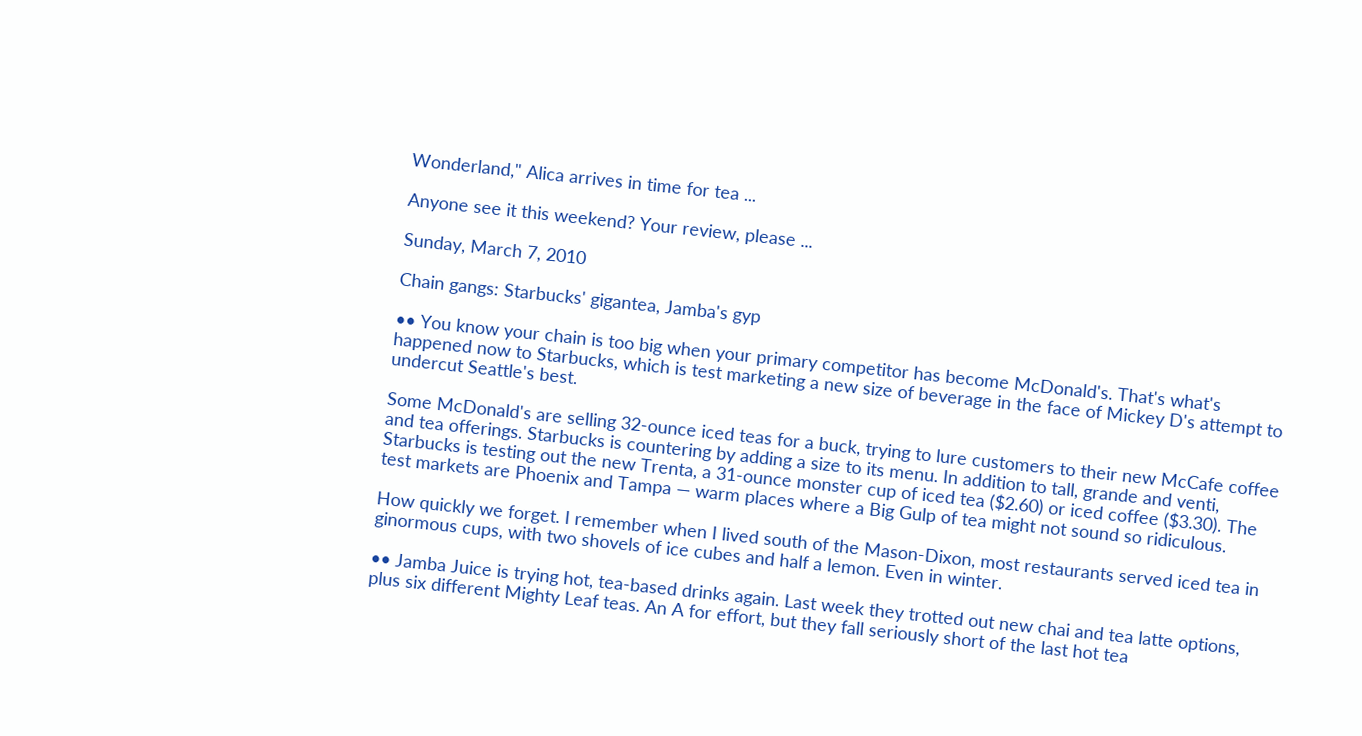Wonderland," Alica arrives in time for tea ...

Anyone see it this weekend? Your review, please ...

Sunday, March 7, 2010

Chain gangs: Starbucks' gigantea, Jamba's gyp

•• You know your chain is too big when your primary competitor has become McDonald's. That's what's happened now to Starbucks, which is test marketing a new size of beverage in the face of Mickey D's attempt to undercut Seattle's best.

Some McDonald's are selling 32-ounce iced teas for a buck, trying to lure customers to their new McCafe coffee and tea offerings. Starbucks is countering by adding a size to its menu. In addition to tall, grande and venti, Starbucks is testing out the new Trenta, a 31-ounce monster cup of iced tea ($2.60) or iced coffee ($3.30). The test markets are Phoenix and Tampa — warm places where a Big Gulp of tea might not sound so ridiculous.

How quickly we forget. I remember when I lived south of the Mason-Dixon, most restaurants served iced tea in ginormous cups, with two shovels of ice cubes and half a lemon. Even in winter.

•• Jamba Juice is trying hot, tea-based drinks again. Last week they trotted out new chai and tea latte options, plus six different Mighty Leaf teas. An A for effort, but they fall seriously short of the last hot tea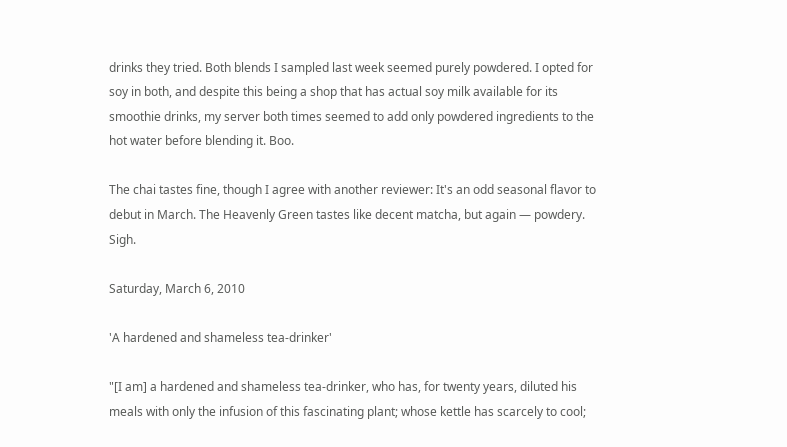drinks they tried. Both blends I sampled last week seemed purely powdered. I opted for soy in both, and despite this being a shop that has actual soy milk available for its smoothie drinks, my server both times seemed to add only powdered ingredients to the hot water before blending it. Boo.

The chai tastes fine, though I agree with another reviewer: It's an odd seasonal flavor to debut in March. The Heavenly Green tastes like decent matcha, but again — powdery. Sigh.

Saturday, March 6, 2010

'A hardened and shameless tea-drinker'

"[I am] a hardened and shameless tea-drinker, who has, for twenty years, diluted his meals with only the infusion of this fascinating plant; whose kettle has scarcely to cool;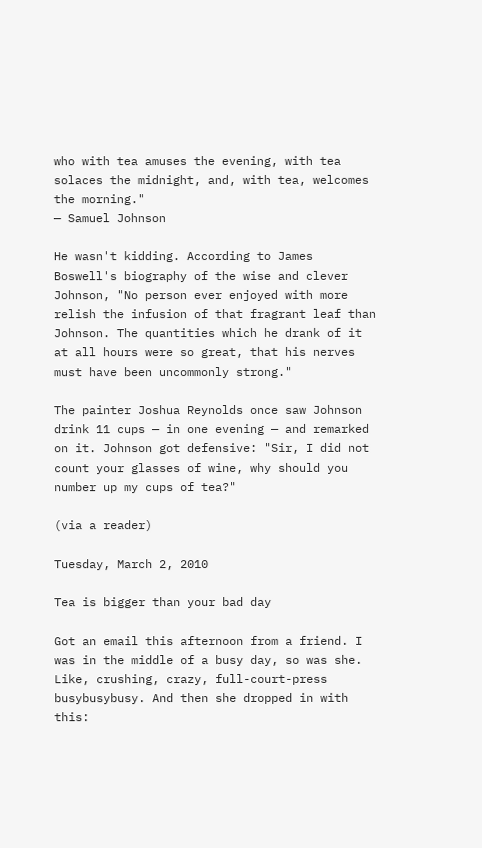who with tea amuses the evening, with tea solaces the midnight, and, with tea, welcomes the morning."
— Samuel Johnson

He wasn't kidding. According to James Boswell's biography of the wise and clever Johnson, "No person ever enjoyed with more relish the infusion of that fragrant leaf than Johnson. The quantities which he drank of it at all hours were so great, that his nerves must have been uncommonly strong."

The painter Joshua Reynolds once saw Johnson drink 11 cups — in one evening — and remarked on it. Johnson got defensive: "Sir, I did not count your glasses of wine, why should you number up my cups of tea?"

(via a reader)

Tuesday, March 2, 2010

Tea is bigger than your bad day

Got an email this afternoon from a friend. I was in the middle of a busy day, so was she. Like, crushing, crazy, full-court-press busybusybusy. And then she dropped in with this: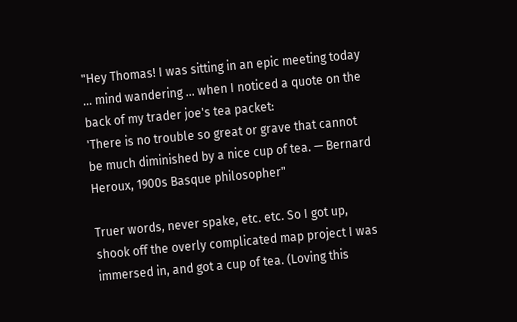"Hey Thomas! I was sitting in an epic meeting today ... mind wandering ... when I noticed a quote on the back of my trader joe's tea packet:
'There is no trouble so great or grave that cannot be much diminished by a nice cup of tea. — Bernard Heroux, 1900s Basque philosopher"

Truer words, never spake, etc. etc. So I got up, shook off the overly complicated map project I was immersed in, and got a cup of tea. (Loving this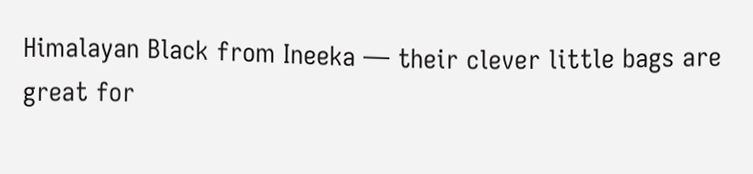Himalayan Black from Ineeka — their clever little bags are great for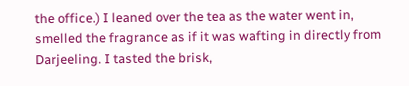the office.) I leaned over the tea as the water went in, smelled the fragrance as if it was wafting in directly from Darjeeling. I tasted the brisk,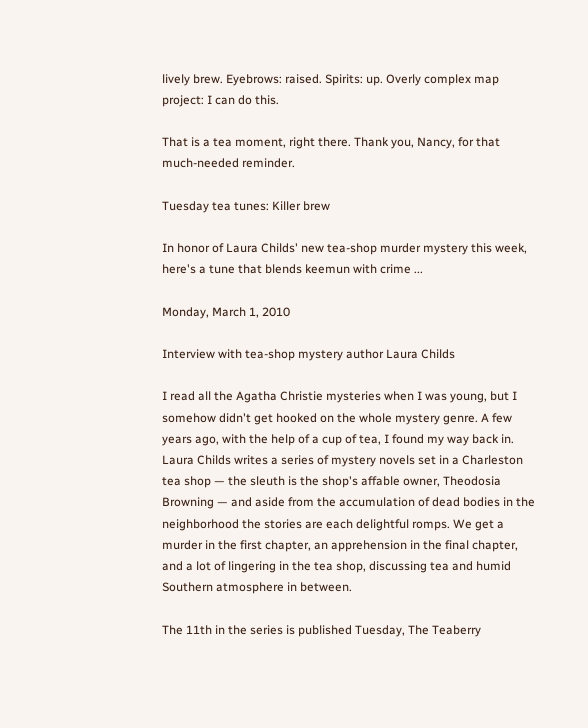lively brew. Eyebrows: raised. Spirits: up. Overly complex map project: I can do this.

That is a tea moment, right there. Thank you, Nancy, for that much-needed reminder.

Tuesday tea tunes: Killer brew

In honor of Laura Childs' new tea-shop murder mystery this week, here's a tune that blends keemun with crime ...

Monday, March 1, 2010

Interview with tea-shop mystery author Laura Childs

I read all the Agatha Christie mysteries when I was young, but I somehow didn't get hooked on the whole mystery genre. A few years ago, with the help of a cup of tea, I found my way back in. Laura Childs writes a series of mystery novels set in a Charleston tea shop — the sleuth is the shop's affable owner, Theodosia Browning — and aside from the accumulation of dead bodies in the neighborhood the stories are each delightful romps. We get a murder in the first chapter, an apprehension in the final chapter, and a lot of lingering in the tea shop, discussing tea and humid Southern atmosphere in between.

The 11th in the series is published Tuesday, The Teaberry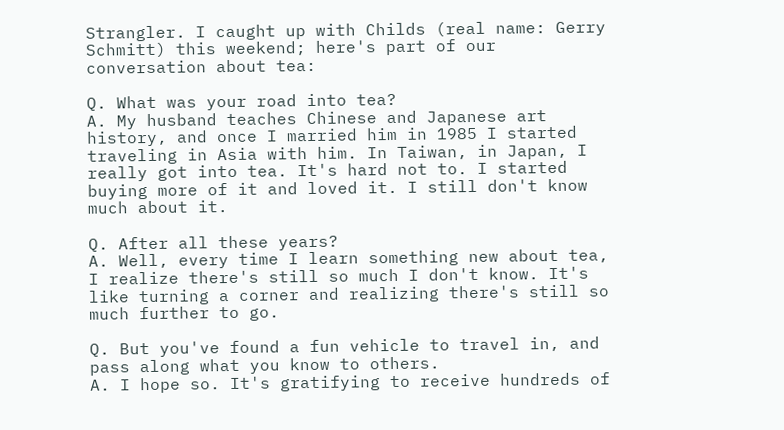Strangler. I caught up with Childs (real name: Gerry Schmitt) this weekend; here's part of our conversation about tea:

Q. What was your road into tea?
A. My husband teaches Chinese and Japanese art history, and once I married him in 1985 I started traveling in Asia with him. In Taiwan, in Japan, I really got into tea. It's hard not to. I started buying more of it and loved it. I still don't know much about it.

Q. After all these years?
A. Well, every time I learn something new about tea, I realize there's still so much I don't know. It's like turning a corner and realizing there's still so much further to go.

Q. But you've found a fun vehicle to travel in, and pass along what you know to others.
A. I hope so. It's gratifying to receive hundreds of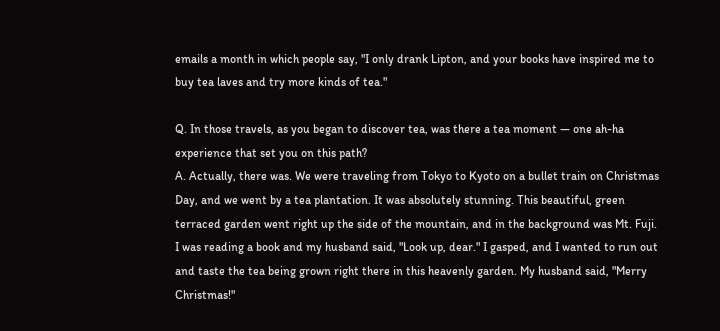emails a month in which people say, "I only drank Lipton, and your books have inspired me to buy tea laves and try more kinds of tea."

Q. In those travels, as you began to discover tea, was there a tea moment — one ah-ha experience that set you on this path?
A. Actually, there was. We were traveling from Tokyo to Kyoto on a bullet train on Christmas Day, and we went by a tea plantation. It was absolutely stunning. This beautiful, green terraced garden went right up the side of the mountain, and in the background was Mt. Fuji. I was reading a book and my husband said, "Look up, dear." I gasped, and I wanted to run out and taste the tea being grown right there in this heavenly garden. My husband said, "Merry Christmas!"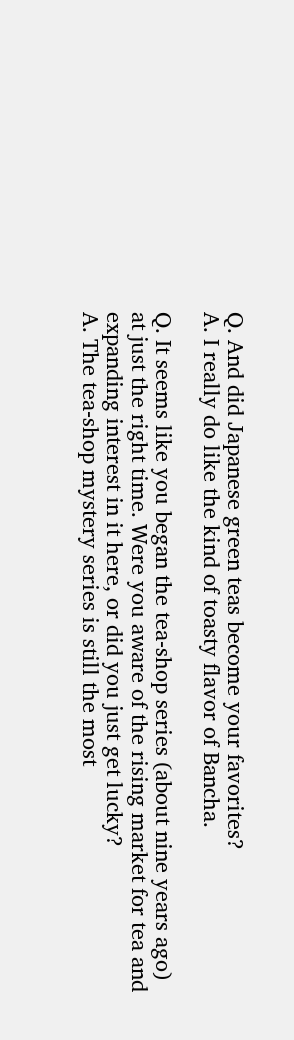Q. And did Japanese green teas become your favorites?
A. I really do like the kind of toasty flavor of Bancha.

Q. It seems like you began the tea-shop series (about nine years ago) at just the right time. Were you aware of the rising market for tea and expanding interest in it here, or did you just get lucky?
A. The tea-shop mystery series is still the most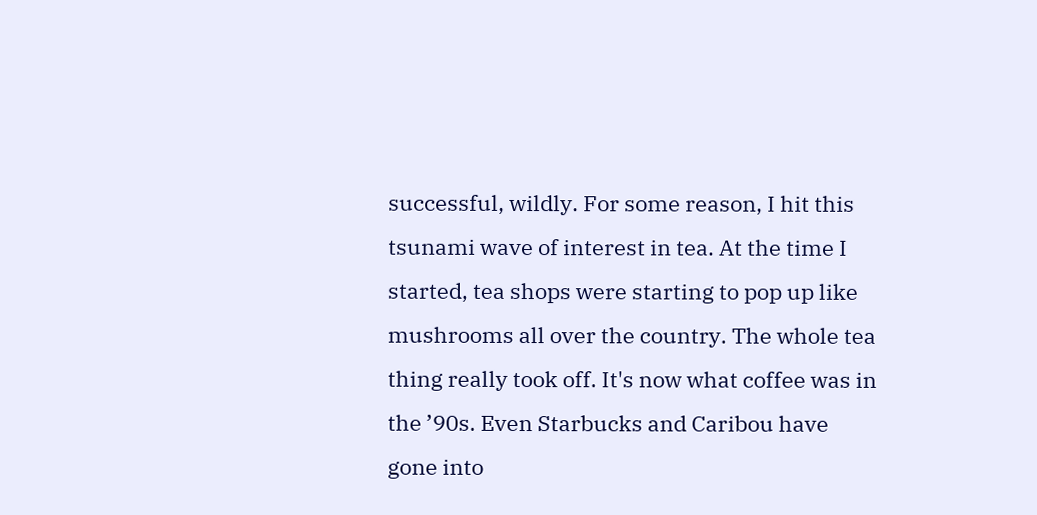successful, wildly. For some reason, I hit this tsunami wave of interest in tea. At the time I started, tea shops were starting to pop up like mushrooms all over the country. The whole tea thing really took off. It's now what coffee was in the ’90s. Even Starbucks and Caribou have gone into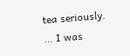tea seriously. ... I was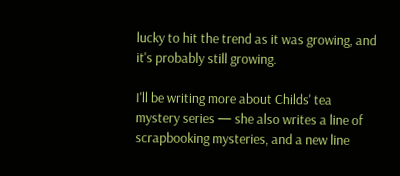lucky to hit the trend as it was growing, and it's probably still growing.

I'll be writing more about Childs' tea mystery series — she also writes a line of scrapbooking mysteries, and a new line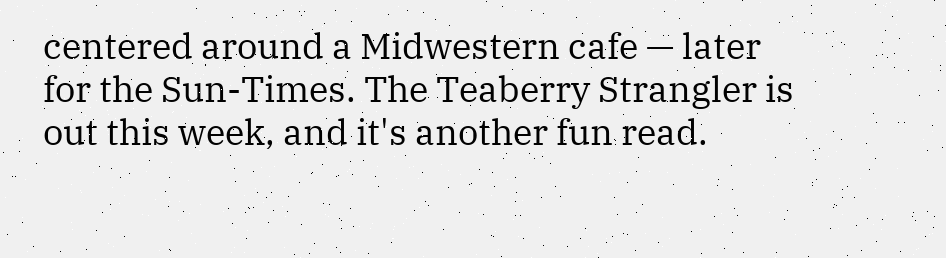centered around a Midwestern cafe — later for the Sun-Times. The Teaberry Strangler is out this week, and it's another fun read.